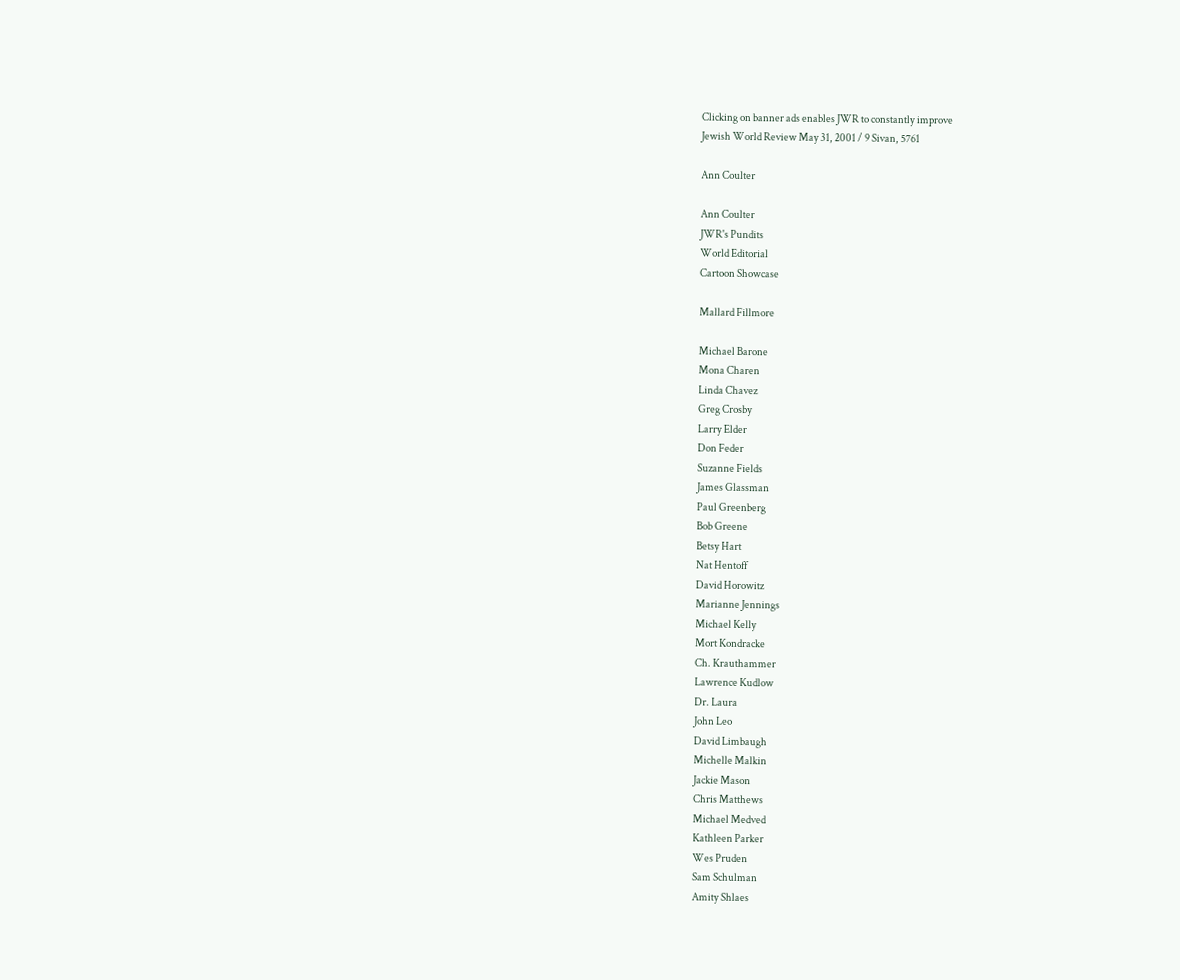Clicking on banner ads enables JWR to constantly improve
Jewish World Review May 31, 2001 / 9 Sivan, 5761

Ann Coulter

Ann Coulter
JWR's Pundits
World Editorial
Cartoon Showcase

Mallard Fillmore

Michael Barone
Mona Charen
Linda Chavez
Greg Crosby
Larry Elder
Don Feder
Suzanne Fields
James Glassman
Paul Greenberg
Bob Greene
Betsy Hart
Nat Hentoff
David Horowitz
Marianne Jennings
Michael Kelly
Mort Kondracke
Ch. Krauthammer
Lawrence Kudlow
Dr. Laura
John Leo
David Limbaugh
Michelle Malkin
Jackie Mason
Chris Matthews
Michael Medved
Kathleen Parker
Wes Pruden
Sam Schulman
Amity Shlaes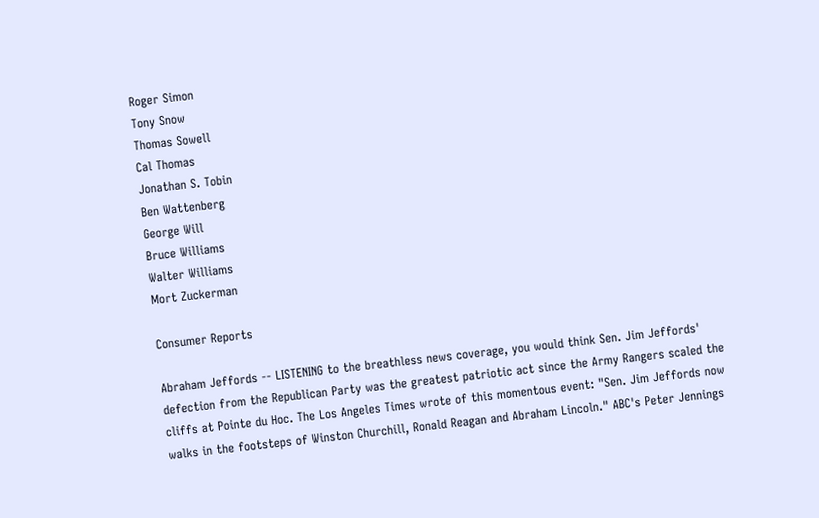Roger Simon
Tony Snow
Thomas Sowell
Cal Thomas
Jonathan S. Tobin
Ben Wattenberg
George Will
Bruce Williams
Walter Williams
Mort Zuckerman

Consumer Reports

Abraham Jeffords -- LISTENING to the breathless news coverage, you would think Sen. Jim Jeffords' defection from the Republican Party was the greatest patriotic act since the Army Rangers scaled the cliffs at Pointe du Hoc. The Los Angeles Times wrote of this momentous event: "Sen. Jim Jeffords now walks in the footsteps of Winston Churchill, Ronald Reagan and Abraham Lincoln." ABC's Peter Jennings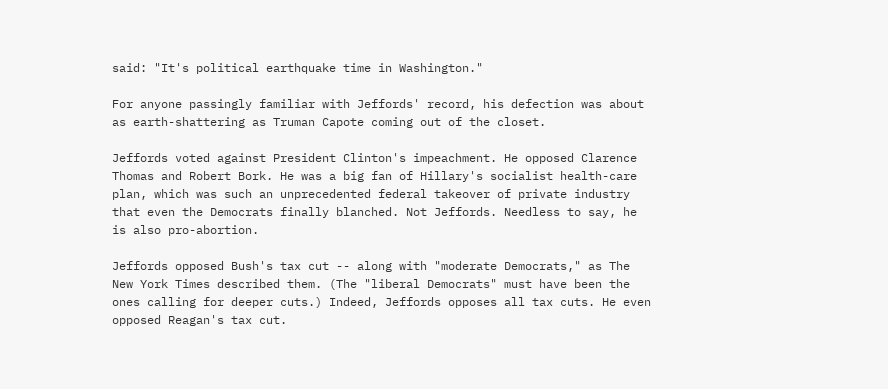said: "It's political earthquake time in Washington."

For anyone passingly familiar with Jeffords' record, his defection was about as earth-shattering as Truman Capote coming out of the closet.

Jeffords voted against President Clinton's impeachment. He opposed Clarence Thomas and Robert Bork. He was a big fan of Hillary's socialist health-care plan, which was such an unprecedented federal takeover of private industry that even the Democrats finally blanched. Not Jeffords. Needless to say, he is also pro-abortion.

Jeffords opposed Bush's tax cut -- along with "moderate Democrats," as The New York Times described them. (The "liberal Democrats" must have been the ones calling for deeper cuts.) Indeed, Jeffords opposes all tax cuts. He even opposed Reagan's tax cut.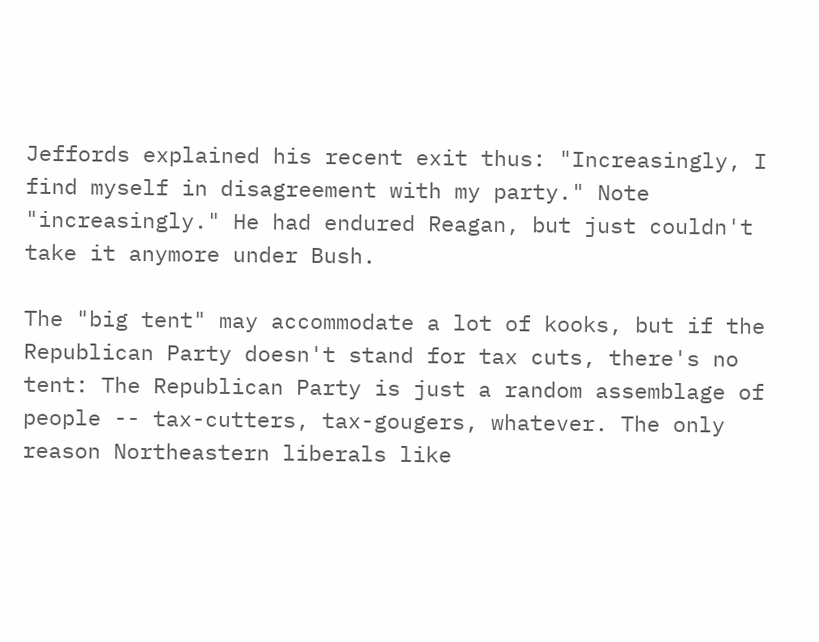Jeffords explained his recent exit thus: "Increasingly, I find myself in disagreement with my party." Note "increasingly." He had endured Reagan, but just couldn't take it anymore under Bush.

The "big tent" may accommodate a lot of kooks, but if the Republican Party doesn't stand for tax cuts, there's no tent: The Republican Party is just a random assemblage of people -- tax-cutters, tax-gougers, whatever. The only reason Northeastern liberals like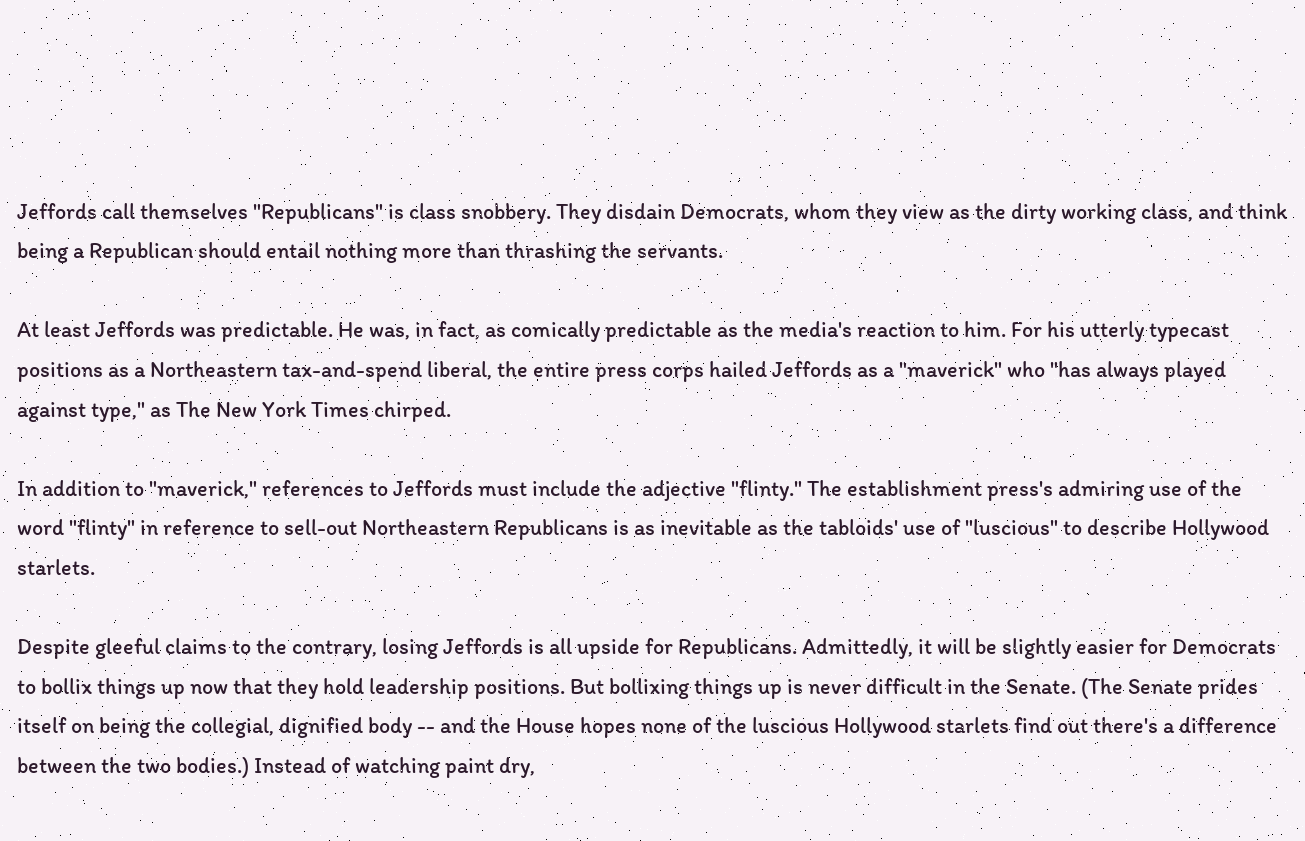Jeffords call themselves "Republicans" is class snobbery. They disdain Democrats, whom they view as the dirty working class, and think being a Republican should entail nothing more than thrashing the servants.

At least Jeffords was predictable. He was, in fact, as comically predictable as the media's reaction to him. For his utterly typecast positions as a Northeastern tax-and-spend liberal, the entire press corps hailed Jeffords as a "maverick" who "has always played against type," as The New York Times chirped.

In addition to "maverick," references to Jeffords must include the adjective "flinty." The establishment press's admiring use of the word "flinty" in reference to sell-out Northeastern Republicans is as inevitable as the tabloids' use of "luscious" to describe Hollywood starlets.

Despite gleeful claims to the contrary, losing Jeffords is all upside for Republicans. Admittedly, it will be slightly easier for Democrats to bollix things up now that they hold leadership positions. But bollixing things up is never difficult in the Senate. (The Senate prides itself on being the collegial, dignified body -- and the House hopes none of the luscious Hollywood starlets find out there's a difference between the two bodies.) Instead of watching paint dry,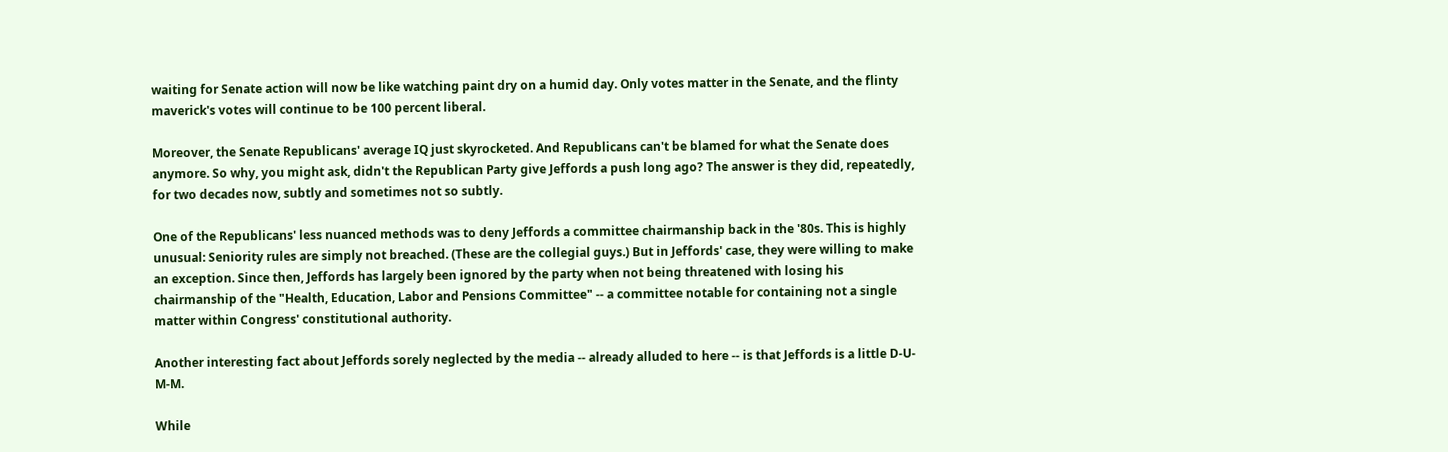waiting for Senate action will now be like watching paint dry on a humid day. Only votes matter in the Senate, and the flinty maverick's votes will continue to be 100 percent liberal.

Moreover, the Senate Republicans' average IQ just skyrocketed. And Republicans can't be blamed for what the Senate does anymore. So why, you might ask, didn't the Republican Party give Jeffords a push long ago? The answer is they did, repeatedly, for two decades now, subtly and sometimes not so subtly.

One of the Republicans' less nuanced methods was to deny Jeffords a committee chairmanship back in the '80s. This is highly unusual: Seniority rules are simply not breached. (These are the collegial guys.) But in Jeffords' case, they were willing to make an exception. Since then, Jeffords has largely been ignored by the party when not being threatened with losing his chairmanship of the "Health, Education, Labor and Pensions Committee" -- a committee notable for containing not a single matter within Congress' constitutional authority.

Another interesting fact about Jeffords sorely neglected by the media -- already alluded to here -- is that Jeffords is a little D-U-M-M.

While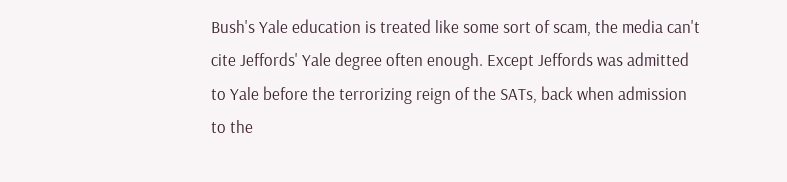Bush's Yale education is treated like some sort of scam, the media can't cite Jeffords' Yale degree often enough. Except Jeffords was admitted to Yale before the terrorizing reign of the SATs, back when admission to the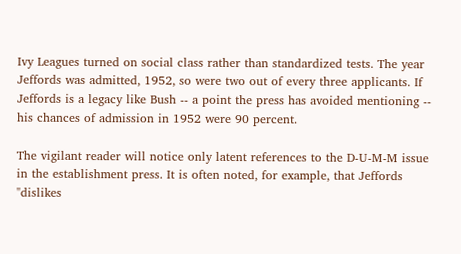Ivy Leagues turned on social class rather than standardized tests. The year Jeffords was admitted, 1952, so were two out of every three applicants. If Jeffords is a legacy like Bush -- a point the press has avoided mentioning -- his chances of admission in 1952 were 90 percent.

The vigilant reader will notice only latent references to the D-U-M-M issue in the establishment press. It is often noted, for example, that Jeffords "dislikes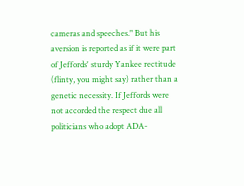cameras and speeches." But his aversion is reported as if it were part of Jeffords' sturdy Yankee rectitude (flinty, you might say) rather than a genetic necessity. If Jeffords were not accorded the respect due all politicians who adopt ADA-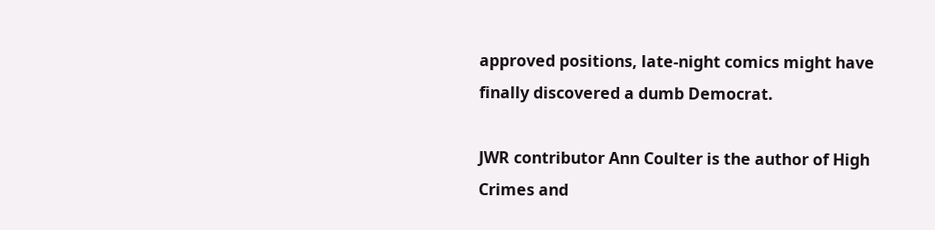approved positions, late-night comics might have finally discovered a dumb Democrat.

JWR contributor Ann Coulter is the author of High Crimes and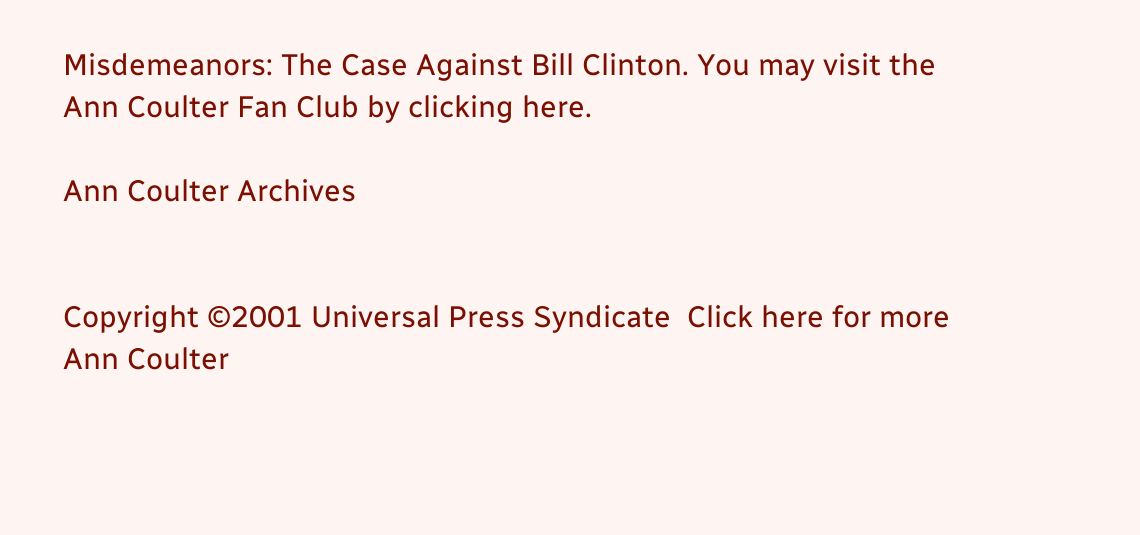Misdemeanors: The Case Against Bill Clinton. You may visit the Ann Coulter Fan Club by clicking here.

Ann Coulter Archives


Copyright ©2001 Universal Press Syndicate  Click here for more Ann Coulter